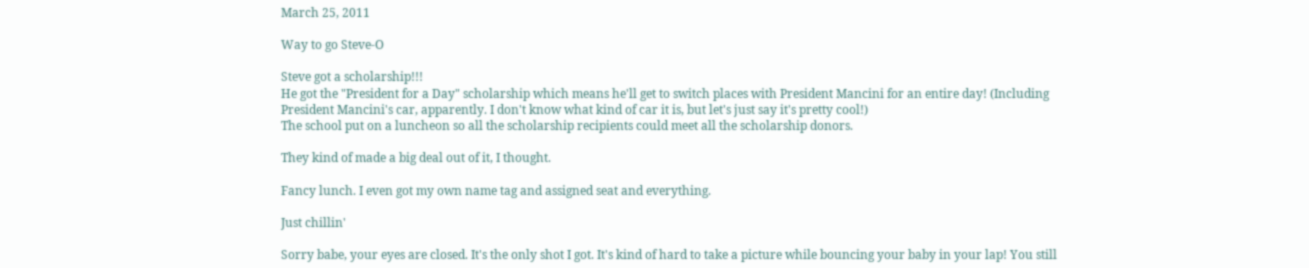March 25, 2011

Way to go Steve-O

Steve got a scholarship!!!
He got the "President for a Day" scholarship which means he'll get to switch places with President Mancini for an entire day! (Including President Mancini's car, apparently. I don't know what kind of car it is, but let's just say it's pretty cool!)
The school put on a luncheon so all the scholarship recipients could meet all the scholarship donors.

They kind of made a big deal out of it, I thought.

Fancy lunch. I even got my own name tag and assigned seat and everything.

Just chillin'

Sorry babe, your eyes are closed. It's the only shot I got. It's kind of hard to take a picture while bouncing your baby in your lap! You still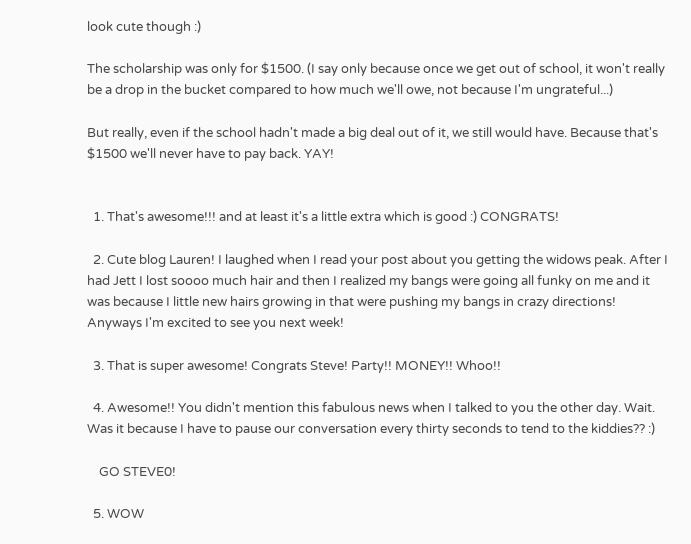look cute though :)

The scholarship was only for $1500. (I say only because once we get out of school, it won't really be a drop in the bucket compared to how much we'll owe, not because I'm ungrateful...)

But really, even if the school hadn't made a big deal out of it, we still would have. Because that's $1500 we'll never have to pay back. YAY!


  1. That's awesome!!! and at least it's a little extra which is good :) CONGRATS!

  2. Cute blog Lauren! I laughed when I read your post about you getting the widows peak. After I had Jett I lost soooo much hair and then I realized my bangs were going all funky on me and it was because I little new hairs growing in that were pushing my bangs in crazy directions! Anyways I'm excited to see you next week!

  3. That is super awesome! Congrats Steve! Party!! MONEY!! Whoo!!

  4. Awesome!! You didn't mention this fabulous news when I talked to you the other day. Wait. Was it because I have to pause our conversation every thirty seconds to tend to the kiddies?? :)

    GO STEVE0!

  5. WOW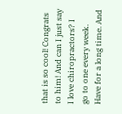that is so cool! Congrats to him! And can I just say I love chiropractors? I go to one every week. Have for a long time. And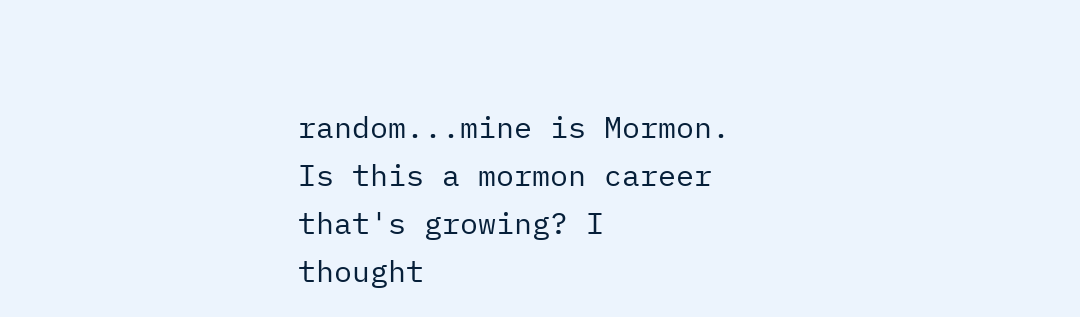random...mine is Mormon. Is this a mormon career that's growing? I thought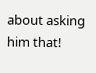about asking him that!